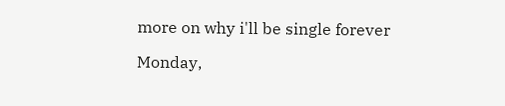more on why i'll be single forever

Monday,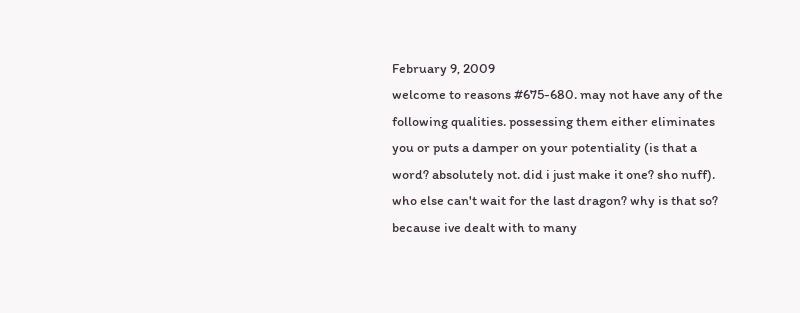February 9, 2009
welcome to reasons #675-680. may not have any of the following qualities. possessing them either eliminates you or puts a damper on your potentiality (is that a word? absolutely not. did i just make it one? sho nuff). who else can't wait for the last dragon? why is that so? because ive dealt with to many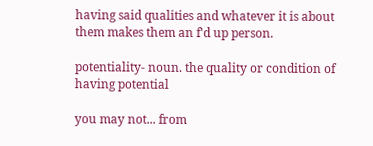having said qualities and whatever it is about them makes them an f'd up person.

potentiality- noun. the quality or condition of having potential

you may not... from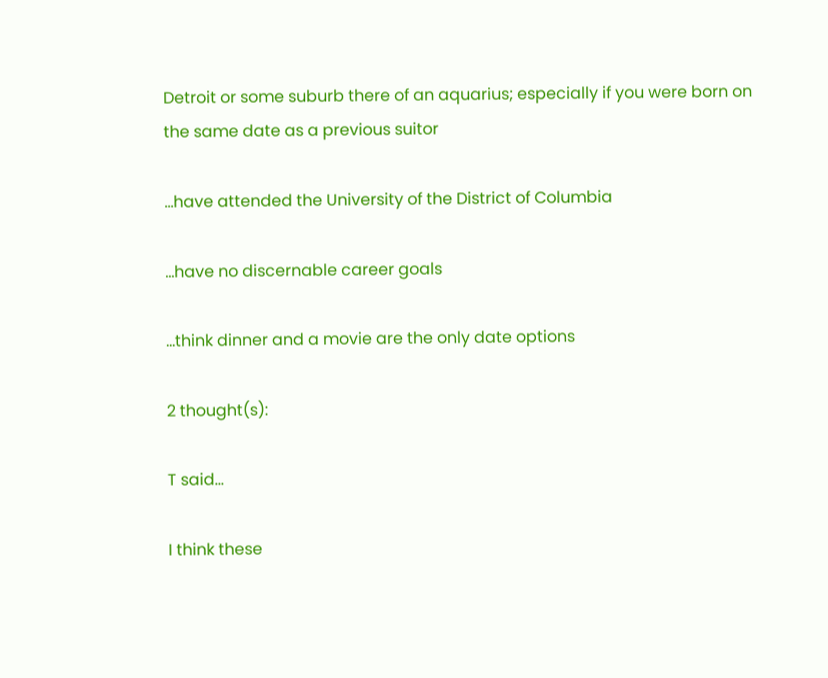Detroit or some suburb there of an aquarius; especially if you were born on the same date as a previous suitor

...have attended the University of the District of Columbia

...have no discernable career goals

...think dinner and a movie are the only date options

2 thought(s):

T said...

I think these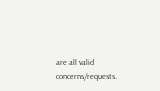are all valid concerns/requests.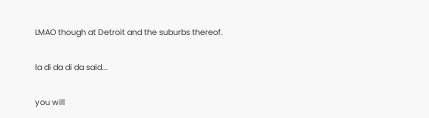LMAO though at Detroit and the suburbs thereof.

la di da di da said...

you will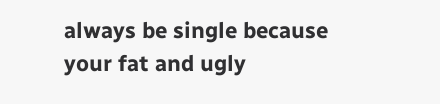always be single because your fat and ugly